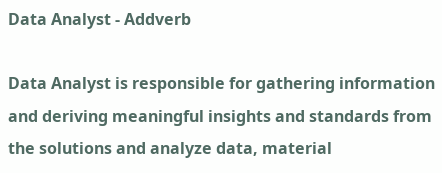Data Analyst - Addverb

Data Analyst is responsible for gathering information and deriving meaningful insights and standards from the solutions and analyze data, material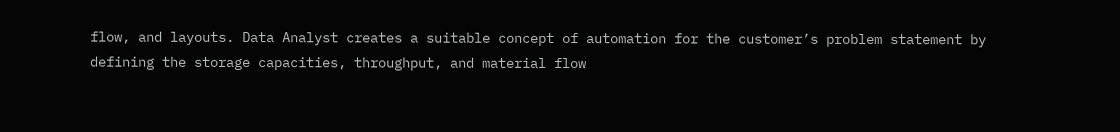flow, and layouts. Data Analyst creates a suitable concept of automation for the customer’s problem statement by defining the storage capacities, throughput, and material flow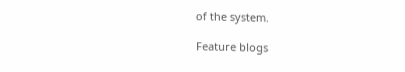of the system.

Feature blogs